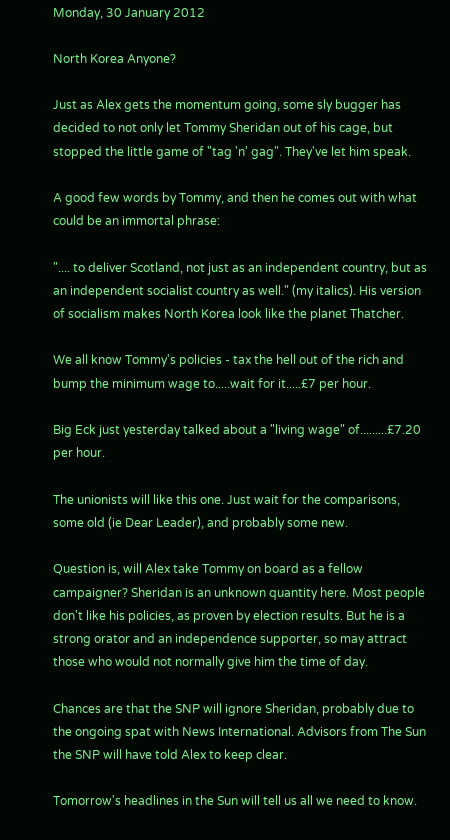Monday, 30 January 2012

North Korea Anyone?

Just as Alex gets the momentum going, some sly bugger has decided to not only let Tommy Sheridan out of his cage, but stopped the little game of "tag 'n' gag". They've let him speak.

A good few words by Tommy, and then he comes out with what could be an immortal phrase:

".... to deliver Scotland, not just as an independent country, but as an independent socialist country as well." (my italics). His version of socialism makes North Korea look like the planet Thatcher.

We all know Tommy's policies - tax the hell out of the rich and bump the minimum wage to.....wait for it.....£7 per hour.

Big Eck just yesterday talked about a "living wage" of.........£7.20 per hour.

The unionists will like this one. Just wait for the comparisons, some old (ie Dear Leader), and probably some new.

Question is, will Alex take Tommy on board as a fellow campaigner? Sheridan is an unknown quantity here. Most people don't like his policies, as proven by election results. But he is a strong orator and an independence supporter, so may attract those who would not normally give him the time of day.

Chances are that the SNP will ignore Sheridan, probably due to the ongoing spat with News International. Advisors from The Sun the SNP will have told Alex to keep clear.

Tomorrow's headlines in the Sun will tell us all we need to know.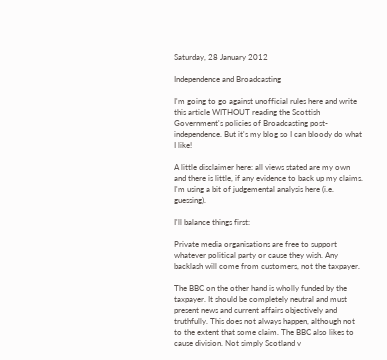Saturday, 28 January 2012

Independence and Broadcasting

I'm going to go against unofficial rules here and write this article WITHOUT reading the Scottish Government's policies of Broadcasting post-independence. But it's my blog so I can bloody do what I like!

A little disclaimer here: all views stated are my own and there is little, if any evidence to back up my claims. I'm using a bit of judgemental analysis here (i.e. guessing).

I'll balance things first:

Private media organisations are free to support whatever political party or cause they wish. Any backlash will come from customers, not the taxpayer.

The BBC on the other hand is wholly funded by the taxpayer. It should be completely neutral and must present news and current affairs objectively and truthfully. This does not always happen, although not to the extent that some claim. The BBC also likes to cause division. Not simply Scotland v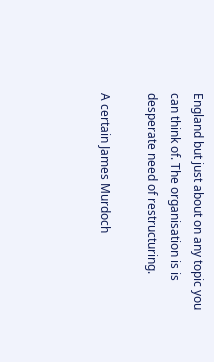England but just about on any topic you can think of. The organisation is is desperate need of restructuring.

A certain James Murdoch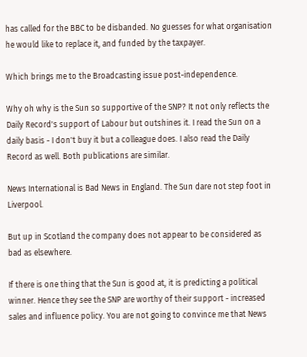has called for the BBC to be disbanded. No guesses for what organisation he would like to replace it, and funded by the taxpayer.

Which brings me to the Broadcasting issue post-independence.

Why oh why is the Sun so supportive of the SNP? It not only reflects the Daily Record's support of Labour but outshines it. I read the Sun on a daily basis - I don't buy it but a colleague does. I also read the Daily Record as well. Both publications are similar.

News International is Bad News in England. The Sun dare not step foot in Liverpool.

But up in Scotland the company does not appear to be considered as bad as elsewhere.

If there is one thing that the Sun is good at, it is predicting a political winner. Hence they see the SNP are worthy of their support - increased sales and influence policy. You are not going to convince me that News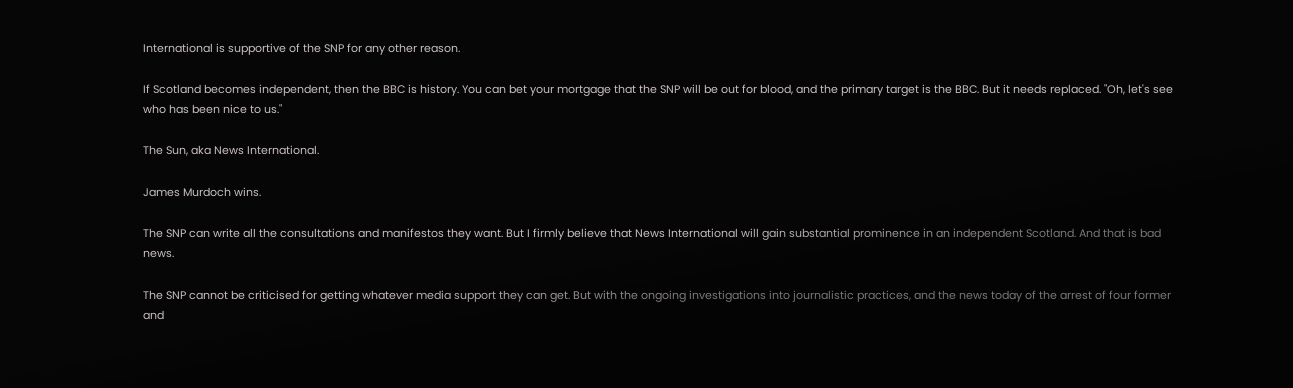International is supportive of the SNP for any other reason.

If Scotland becomes independent, then the BBC is history. You can bet your mortgage that the SNP will be out for blood, and the primary target is the BBC. But it needs replaced. "Oh, let's see who has been nice to us."

The Sun, aka News International.

James Murdoch wins.

The SNP can write all the consultations and manifestos they want. But I firmly believe that News International will gain substantial prominence in an independent Scotland. And that is bad news.

The SNP cannot be criticised for getting whatever media support they can get. But with the ongoing investigations into journalistic practices, and the news today of the arrest of four former and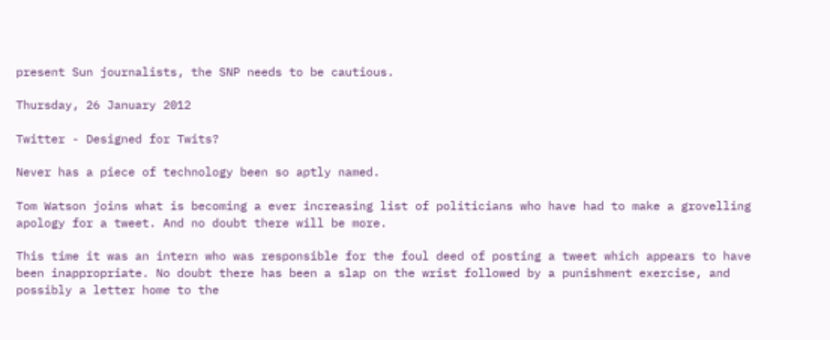present Sun journalists, the SNP needs to be cautious.

Thursday, 26 January 2012

Twitter - Designed for Twits?

Never has a piece of technology been so aptly named.

Tom Watson joins what is becoming a ever increasing list of politicians who have had to make a grovelling apology for a tweet. And no doubt there will be more.

This time it was an intern who was responsible for the foul deed of posting a tweet which appears to have been inappropriate. No doubt there has been a slap on the wrist followed by a punishment exercise, and possibly a letter home to the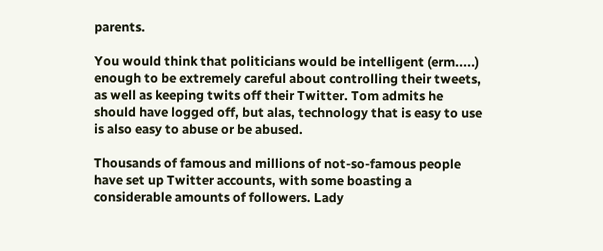parents.

You would think that politicians would be intelligent (erm.....) enough to be extremely careful about controlling their tweets, as well as keeping twits off their Twitter. Tom admits he should have logged off, but alas, technology that is easy to use is also easy to abuse or be abused.

Thousands of famous and millions of not-so-famous people have set up Twitter accounts, with some boasting a considerable amounts of followers. Lady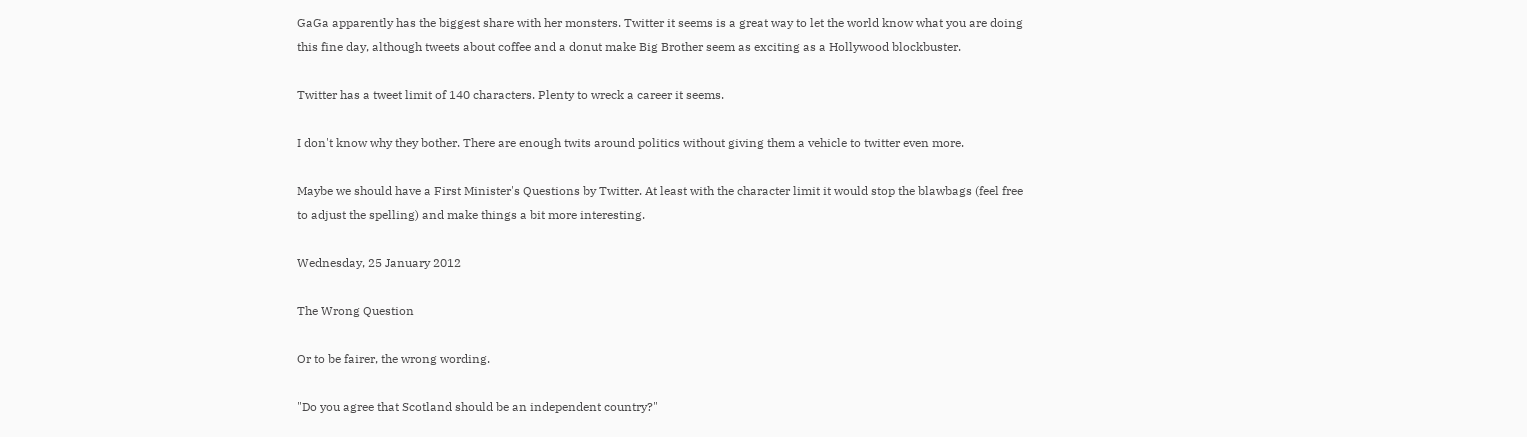GaGa apparently has the biggest share with her monsters. Twitter it seems is a great way to let the world know what you are doing this fine day, although tweets about coffee and a donut make Big Brother seem as exciting as a Hollywood blockbuster.

Twitter has a tweet limit of 140 characters. Plenty to wreck a career it seems.

I don't know why they bother. There are enough twits around politics without giving them a vehicle to twitter even more.

Maybe we should have a First Minister's Questions by Twitter. At least with the character limit it would stop the blawbags (feel free to adjust the spelling) and make things a bit more interesting.

Wednesday, 25 January 2012

The Wrong Question

Or to be fairer, the wrong wording.

"Do you agree that Scotland should be an independent country?"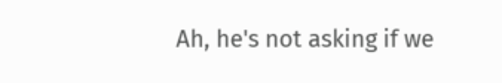Ah, he's not asking if we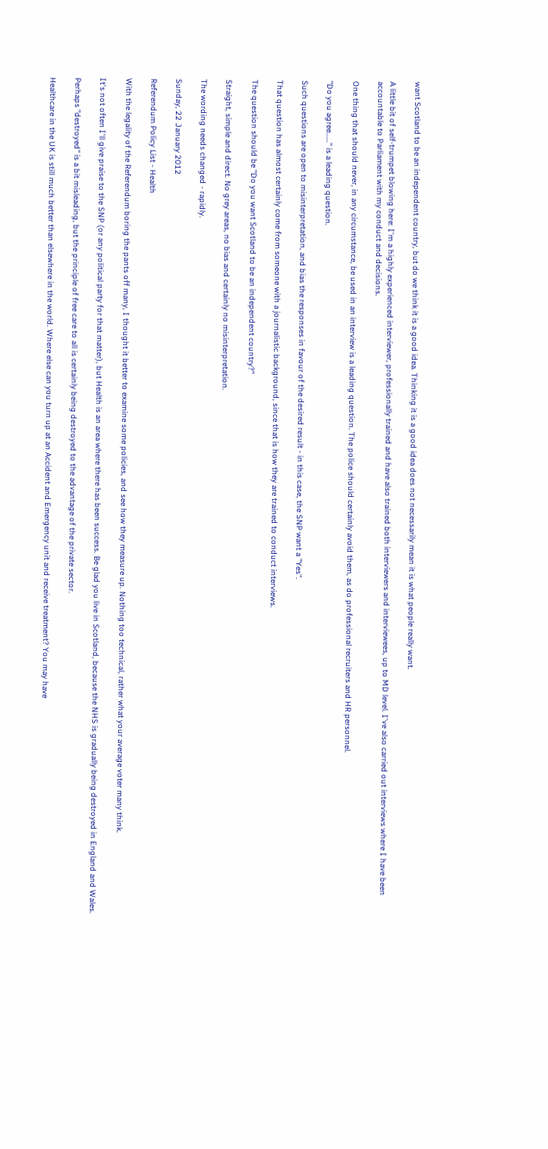want Scotland to be an independent country, but do we think it is a good idea. Thinking it is a good idea does not necessarily mean it is what people really want.

A little bit of self-trumpet blowing here: I'm a highly experienced interviewer, professionally trained and have also trained both interviewers and interviewees, up to MD level. I've also carried out interviews where I have been accountable to Parliament with my conduct and decisions.

One thing that should never, in any circumstance, be used in an interview is a leading question. The police should certainly avoid them, as do professional recruiters and HR personnel.

"Do you agree....." is a leading question.

Such questions are open to misinterpretation, and bias the responses in favour of the desired result - in this case, the SNP want a "Yes".

That question has almost certainly come from someone with a journalistic background, since that is how they are trained to conduct interviews.

The question should be "Do you want Scotland to be an independent country?"

Straight, simple and direct. No grey areas, no bias and certainly no misinterpretation.

The wording needs changed - rapidly.

Sunday, 22 January 2012

Referendum Policy List - Health

With the legality of the Referendum boring the pants off many, I thought it better to examine some policies, and see how they measure up. Nothing too technical, rather what your average voter many think.

It's not often I'll give praise to the SNP (or any political party for that matter), but Health is an area where there has been success. Be glad you live in Scotland, because the NHS is gradually being destroyed in England and Wales.

Perhaps "destroyed" is a bit misleading, but the principle of free care to all is certainly being destroyed to the advantage of the private sector.

Healthcare in the UK is still much better than elsewhere in the world. Where else can you turn up at an Accident and Emergency unit and receive treatment? You may have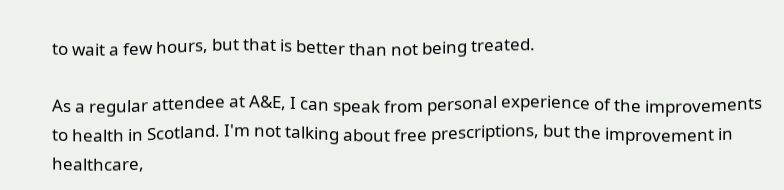to wait a few hours, but that is better than not being treated.

As a regular attendee at A&E, I can speak from personal experience of the improvements to health in Scotland. I'm not talking about free prescriptions, but the improvement in healthcare,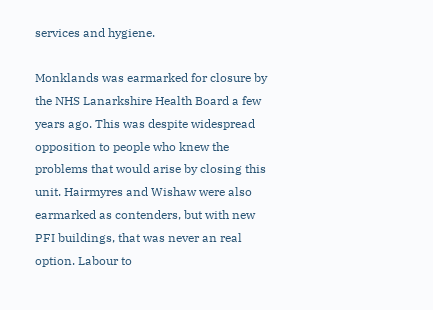services and hygiene.

Monklands was earmarked for closure by the NHS Lanarkshire Health Board a few years ago. This was despite widespread opposition to people who knew the problems that would arise by closing this unit. Hairmyres and Wishaw were also earmarked as contenders, but with new PFI buildings, that was never an real option. Labour to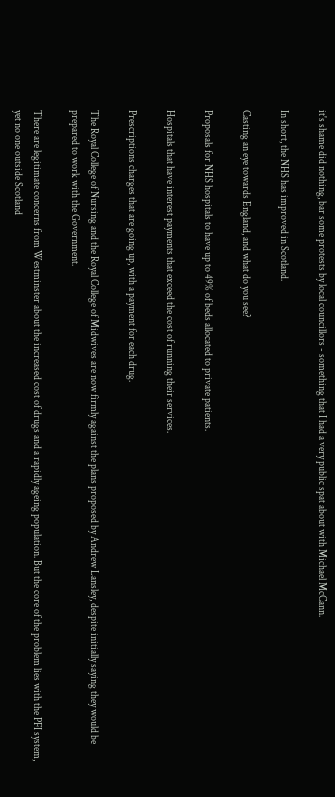it's shame did nothing, bar some protests by local councillors - something that I had a very public spat about with Michael McCann.

In short, the NHS has improved in Scotland.

Casting an eye towards England, and what do you see?

Proposals for NHS hospitals to have up to 49% of beds allocated to private patients.

Hospitals that have interest payments that exceed the cost of running their services.

Prescriptions charges that are going up, with a payment for each drug.

The Royal College of Nursing and the Royal College of Midwives are now firmly against the plans proposed by Andrew Lansley, despite initially saying they would be prepared to work with the Government.

There are legitimate concerns from Westminster about the increased cost of drugs and a rapidly ageing population. But the core of the problem lies with the PFI system, yet no one outside Scotland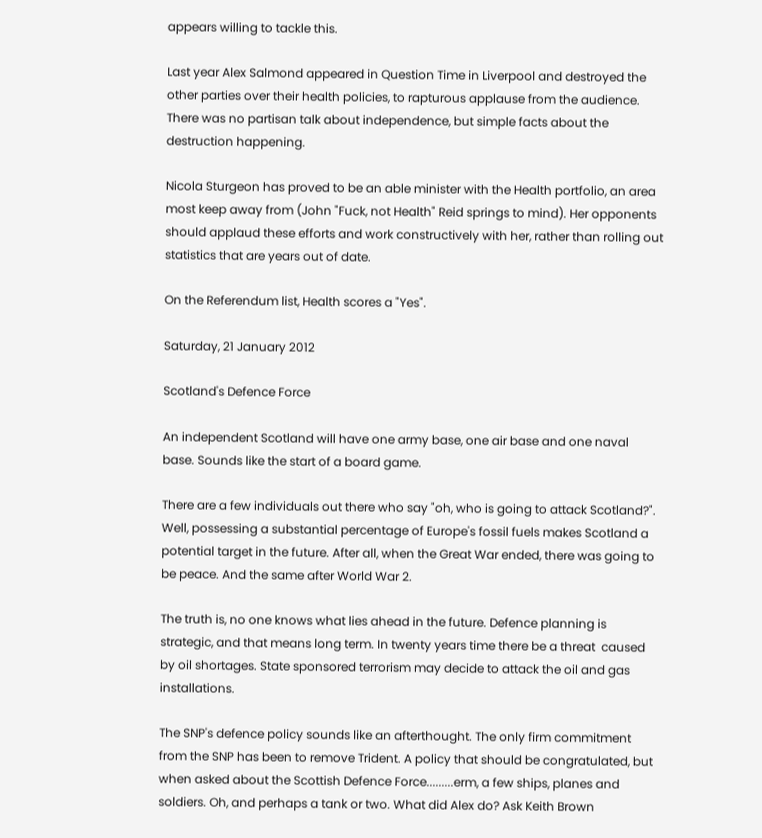appears willing to tackle this.

Last year Alex Salmond appeared in Question Time in Liverpool and destroyed the other parties over their health policies, to rapturous applause from the audience. There was no partisan talk about independence, but simple facts about the destruction happening.

Nicola Sturgeon has proved to be an able minister with the Health portfolio, an area most keep away from (John "Fuck, not Health" Reid springs to mind). Her opponents should applaud these efforts and work constructively with her, rather than rolling out statistics that are years out of date.

On the Referendum list, Health scores a "Yes".

Saturday, 21 January 2012

Scotland's Defence Force

An independent Scotland will have one army base, one air base and one naval base. Sounds like the start of a board game.

There are a few individuals out there who say "oh, who is going to attack Scotland?". Well, possessing a substantial percentage of Europe's fossil fuels makes Scotland a potential target in the future. After all, when the Great War ended, there was going to be peace. And the same after World War 2.

The truth is, no one knows what lies ahead in the future. Defence planning is strategic, and that means long term. In twenty years time there be a threat  caused by oil shortages. State sponsored terrorism may decide to attack the oil and gas installations.

The SNP's defence policy sounds like an afterthought. The only firm commitment from the SNP has been to remove Trident. A policy that should be congratulated, but when asked about the Scottish Defence Force.........erm, a few ships, planes and soldiers. Oh, and perhaps a tank or two. What did Alex do? Ask Keith Brown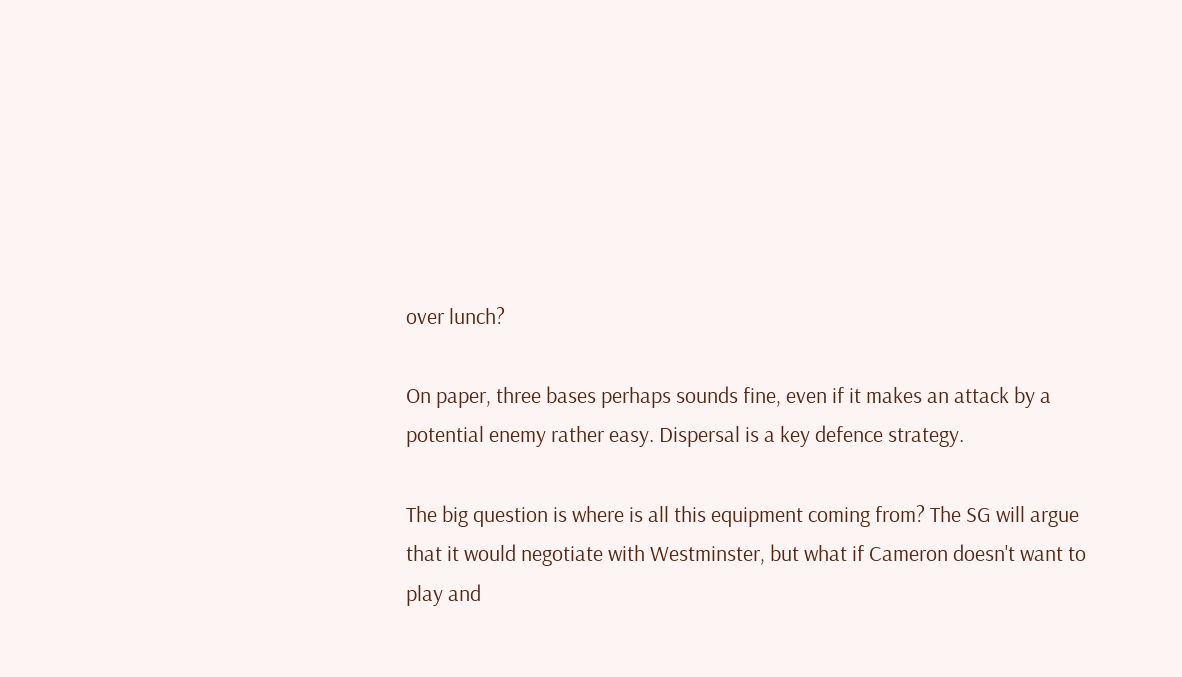over lunch?

On paper, three bases perhaps sounds fine, even if it makes an attack by a potential enemy rather easy. Dispersal is a key defence strategy.

The big question is where is all this equipment coming from? The SG will argue that it would negotiate with Westminster, but what if Cameron doesn't want to play and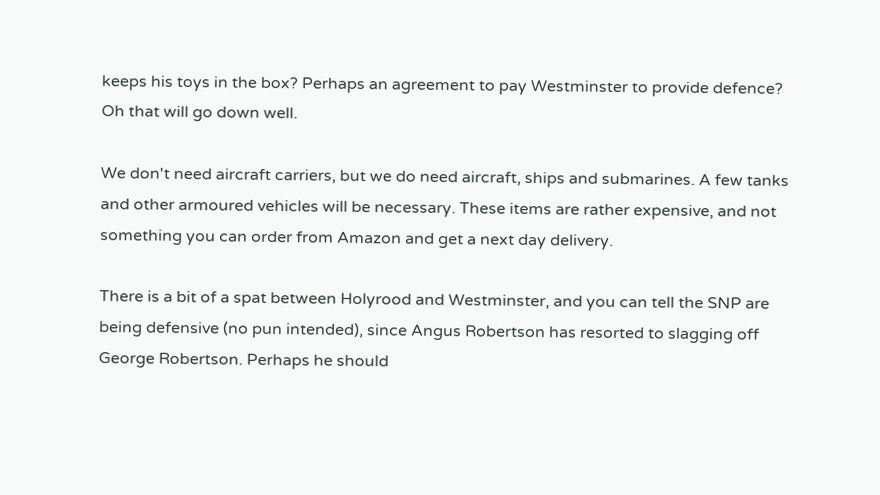keeps his toys in the box? Perhaps an agreement to pay Westminster to provide defence? Oh that will go down well.

We don't need aircraft carriers, but we do need aircraft, ships and submarines. A few tanks and other armoured vehicles will be necessary. These items are rather expensive, and not something you can order from Amazon and get a next day delivery.

There is a bit of a spat between Holyrood and Westminster, and you can tell the SNP are being defensive (no pun intended), since Angus Robertson has resorted to slagging off George Robertson. Perhaps he should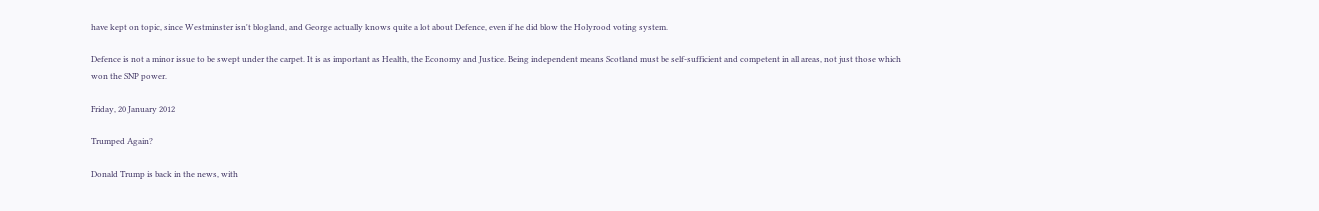have kept on topic, since Westminster isn't blogland, and George actually knows quite a lot about Defence, even if he did blow the Holyrood voting system.

Defence is not a minor issue to be swept under the carpet. It is as important as Health, the Economy and Justice. Being independent means Scotland must be self-sufficient and competent in all areas, not just those which won the SNP power.

Friday, 20 January 2012

Trumped Again?

Donald Trump is back in the news, with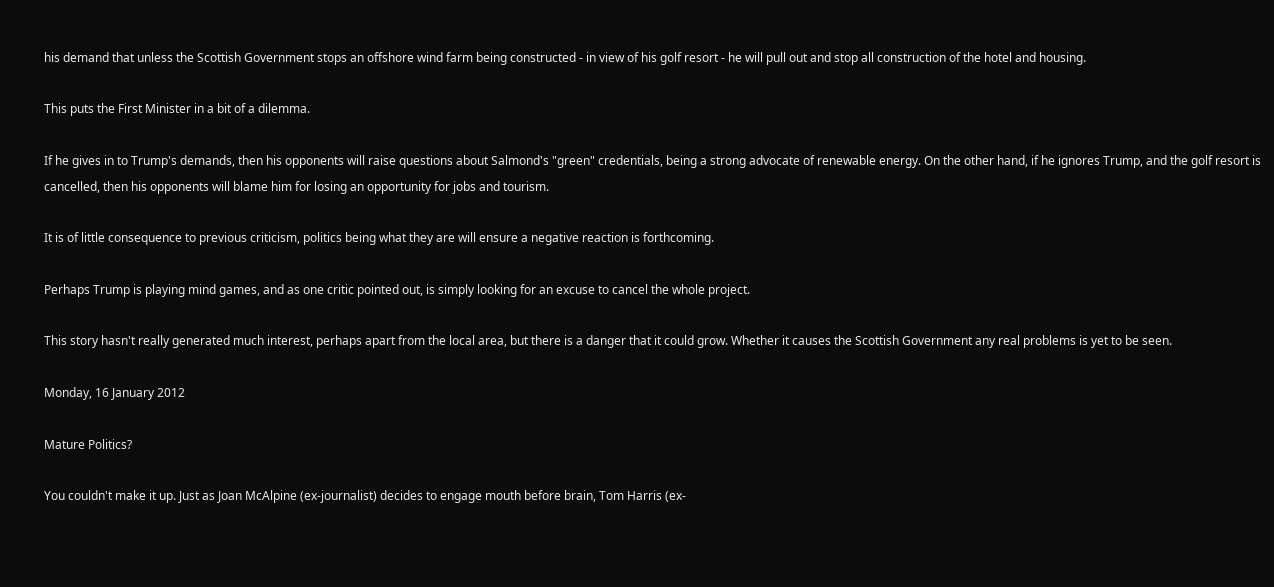his demand that unless the Scottish Government stops an offshore wind farm being constructed - in view of his golf resort - he will pull out and stop all construction of the hotel and housing.

This puts the First Minister in a bit of a dilemma.

If he gives in to Trump's demands, then his opponents will raise questions about Salmond's "green" credentials, being a strong advocate of renewable energy. On the other hand, if he ignores Trump, and the golf resort is cancelled, then his opponents will blame him for losing an opportunity for jobs and tourism.

It is of little consequence to previous criticism, politics being what they are will ensure a negative reaction is forthcoming.

Perhaps Trump is playing mind games, and as one critic pointed out, is simply looking for an excuse to cancel the whole project.

This story hasn't really generated much interest, perhaps apart from the local area, but there is a danger that it could grow. Whether it causes the Scottish Government any real problems is yet to be seen.

Monday, 16 January 2012

Mature Politics?

You couldn't make it up. Just as Joan McAlpine (ex-journalist) decides to engage mouth before brain, Tom Harris (ex-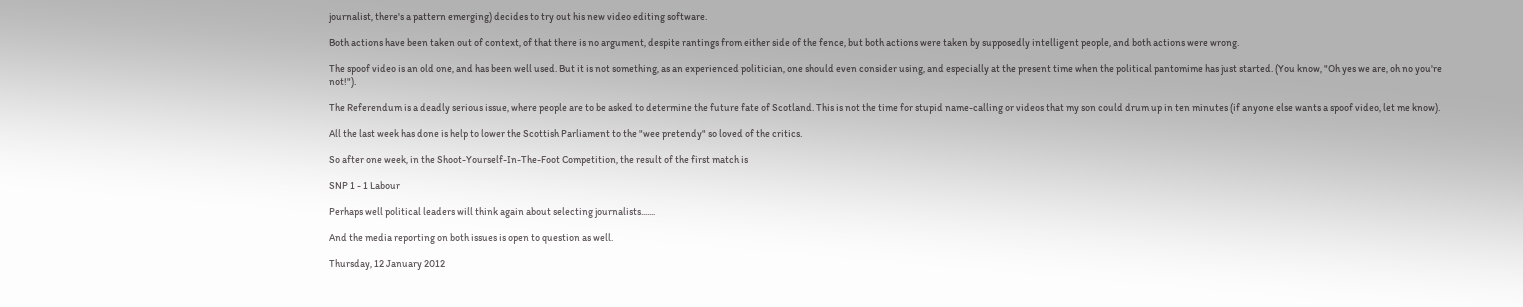journalist, there's a pattern emerging) decides to try out his new video editing software.

Both actions have been taken out of context, of that there is no argument, despite rantings from either side of the fence, but both actions were taken by supposedly intelligent people, and both actions were wrong.

The spoof video is an old one, and has been well used. But it is not something, as an experienced politician, one should even consider using, and especially at the present time when the political pantomime has just started. (You know, "Oh yes we are, oh no you're not!").

The Referendum is a deadly serious issue, where people are to be asked to determine the future fate of Scotland. This is not the time for stupid name-calling or videos that my son could drum up in ten minutes (if anyone else wants a spoof video, let me know).

All the last week has done is help to lower the Scottish Parliament to the "wee pretendy" so loved of the critics.

So after one week, in the Shoot-Yourself-In-The-Foot Competition, the result of the first match is

SNP 1 - 1 Labour

Perhaps well political leaders will think again about selecting journalists.......

And the media reporting on both issues is open to question as well.

Thursday, 12 January 2012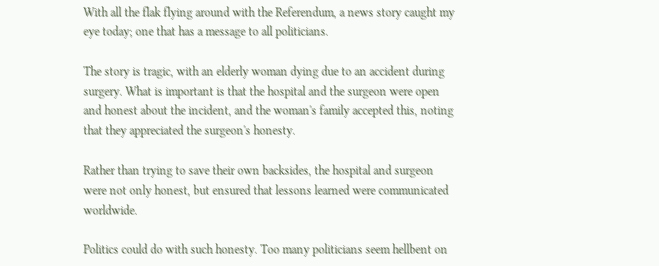With all the flak flying around with the Referendum, a news story caught my eye today; one that has a message to all politicians.

The story is tragic, with an elderly woman dying due to an accident during surgery. What is important is that the hospital and the surgeon were open and honest about the incident, and the woman's family accepted this, noting that they appreciated the surgeon's honesty.

Rather than trying to save their own backsides, the hospital and surgeon were not only honest, but ensured that lessons learned were communicated worldwide.

Politics could do with such honesty. Too many politicians seem hellbent on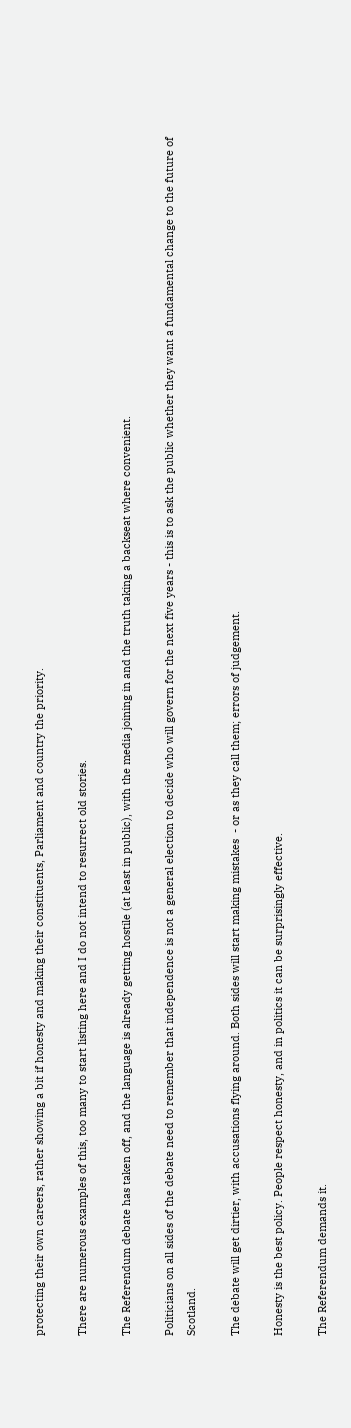protecting their own careers, rather showing a bit if honesty and making their constituents, Parliament and country the priority.

There are numerous examples of this, too many to start listing here and I do not intend to resurrect old stories.

The Referendum debate has taken off, and the language is already getting hostile (at least in public), with the media joining in and the truth taking a backseat where convenient.

Politicians on all sides of the debate need to remember that independence is not a general election to decide who will govern for the next five years - this is to ask the public whether they want a fundamental change to the future of Scotland.

The debate will get dirtier, with accusations flying around. Both sides will start making mistakes  - or as they call them; errors of judgement.

Honesty is the best policy. People respect honesty, and in politics it can be surprisingly effective.

The Referendum demands it.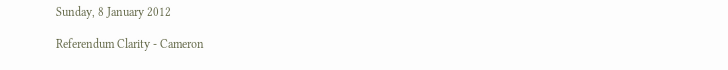Sunday, 8 January 2012

Referendum Clarity - Cameron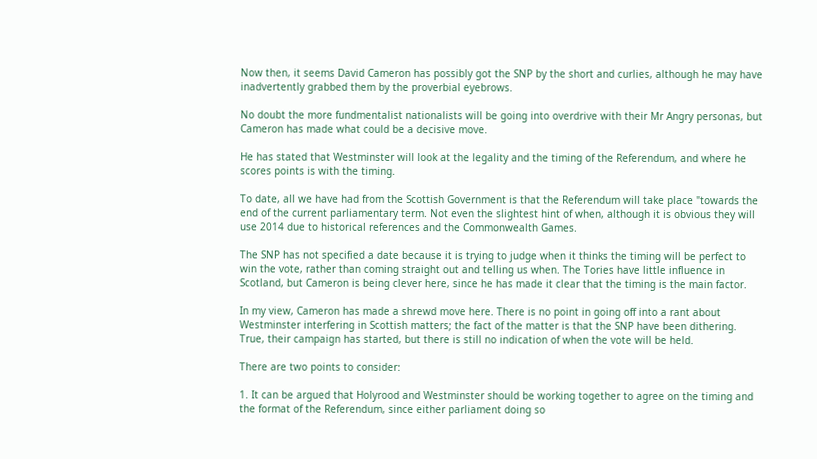Now then, it seems David Cameron has possibly got the SNP by the short and curlies, although he may have inadvertently grabbed them by the proverbial eyebrows.

No doubt the more fundmentalist nationalists will be going into overdrive with their Mr Angry personas, but Cameron has made what could be a decisive move.

He has stated that Westminster will look at the legality and the timing of the Referendum, and where he scores points is with the timing.

To date, all we have had from the Scottish Government is that the Referendum will take place "towards the end of the current parliamentary term. Not even the slightest hint of when, although it is obvious they will use 2014 due to historical references and the Commonwealth Games.

The SNP has not specified a date because it is trying to judge when it thinks the timing will be perfect to win the vote, rather than coming straight out and telling us when. The Tories have little influence in Scotland, but Cameron is being clever here, since he has made it clear that the timing is the main factor.

In my view, Cameron has made a shrewd move here. There is no point in going off into a rant about Westminster interfering in Scottish matters; the fact of the matter is that the SNP have been dithering. True, their campaign has started, but there is still no indication of when the vote will be held.

There are two points to consider:

1. It can be argued that Holyrood and Westminster should be working together to agree on the timing and the format of the Referendum, since either parliament doing so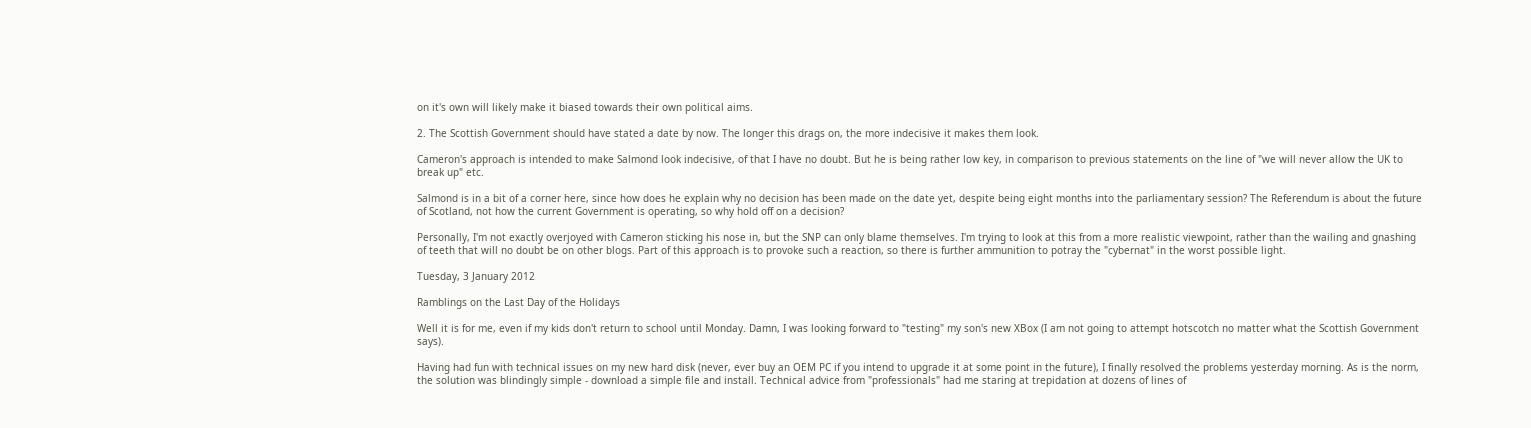on it's own will likely make it biased towards their own political aims.

2. The Scottish Government should have stated a date by now. The longer this drags on, the more indecisive it makes them look.

Cameron's approach is intended to make Salmond look indecisive, of that I have no doubt. But he is being rather low key, in comparison to previous statements on the line of "we will never allow the UK to break up" etc.

Salmond is in a bit of a corner here, since how does he explain why no decision has been made on the date yet, despite being eight months into the parliamentary session? The Referendum is about the future of Scotland, not how the current Government is operating, so why hold off on a decision?

Personally, I'm not exactly overjoyed with Cameron sticking his nose in, but the SNP can only blame themselves. I'm trying to look at this from a more realistic viewpoint, rather than the wailing and gnashing of teeth that will no doubt be on other blogs. Part of this approach is to provoke such a reaction, so there is further ammunition to potray the "cybernat" in the worst possible light.

Tuesday, 3 January 2012

Ramblings on the Last Day of the Holidays

Well it is for me, even if my kids don't return to school until Monday. Damn, I was looking forward to "testing" my son's new XBox (I am not going to attempt hotscotch no matter what the Scottish Government says).

Having had fun with technical issues on my new hard disk (never, ever buy an OEM PC if you intend to upgrade it at some point in the future), I finally resolved the problems yesterday morning. As is the norm, the solution was blindingly simple - download a simple file and install. Technical advice from "professionals" had me staring at trepidation at dozens of lines of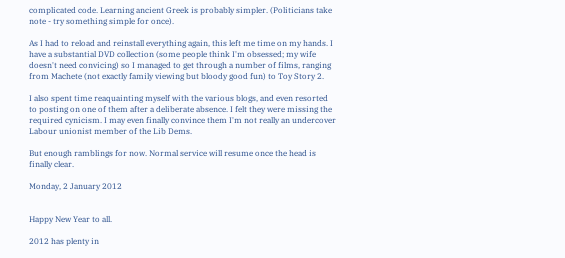complicated code. Learning ancient Greek is probably simpler. (Politicians take note - try something simple for once).

As I had to reload and reinstall everything again, this left me time on my hands. I have a substantial DVD collection (some people think I'm obsessed; my wife doesn't need convicing) so I managed to get through a number of films, ranging from Machete (not exactly family viewing but bloody good fun) to Toy Story 2.

I also spent time reaquainting myself with the various blogs, and even resorted to posting on one of them after a deliberate absence. I felt they were missing the required cynicism. I may even finally convince them I'm not really an undercover Labour unionist member of the Lib Dems.

But enough ramblings for now. Normal service will resume once the head is finally clear.

Monday, 2 January 2012


Happy New Year to all.

2012 has plenty in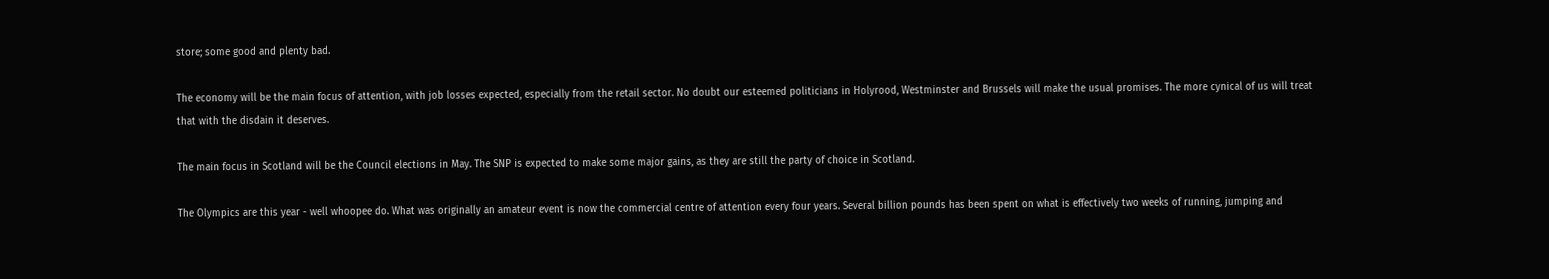store; some good and plenty bad.

The economy will be the main focus of attention, with job losses expected, especially from the retail sector. No doubt our esteemed politicians in Holyrood, Westminster and Brussels will make the usual promises. The more cynical of us will treat that with the disdain it deserves.

The main focus in Scotland will be the Council elections in May. The SNP is expected to make some major gains, as they are still the party of choice in Scotland.

The Olympics are this year - well whoopee do. What was originally an amateur event is now the commercial centre of attention every four years. Several billion pounds has been spent on what is effectively two weeks of running, jumping and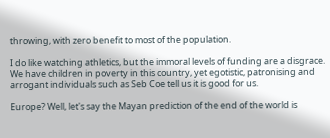throwing, with zero benefit to most of the population.

I do like watching athletics, but the immoral levels of funding are a disgrace. We have children in poverty in this country, yet egotistic, patronising and arrogant individuals such as Seb Coe tell us it is good for us.

Europe? Well, let's say the Mayan prediction of the end of the world is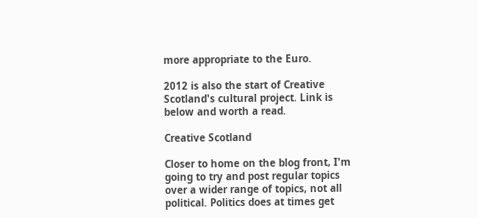more appropriate to the Euro.

2012 is also the start of Creative Scotland's cultural project. Link is below and worth a read.

Creative Scotland

Closer to home on the blog front, I'm going to try and post regular topics over a wider range of topics, not all political. Politics does at times get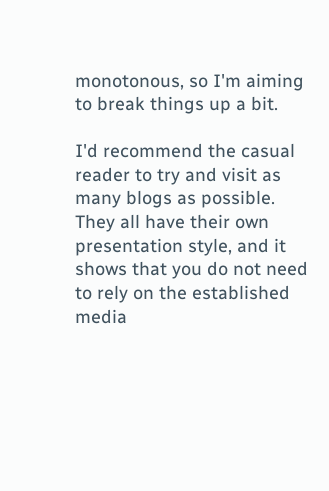monotonous, so I'm aiming to break things up a bit.

I'd recommend the casual reader to try and visit as many blogs as possible. They all have their own presentation style, and it shows that you do not need to rely on the established media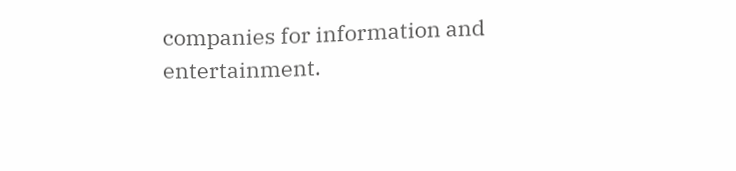companies for information and entertainment.